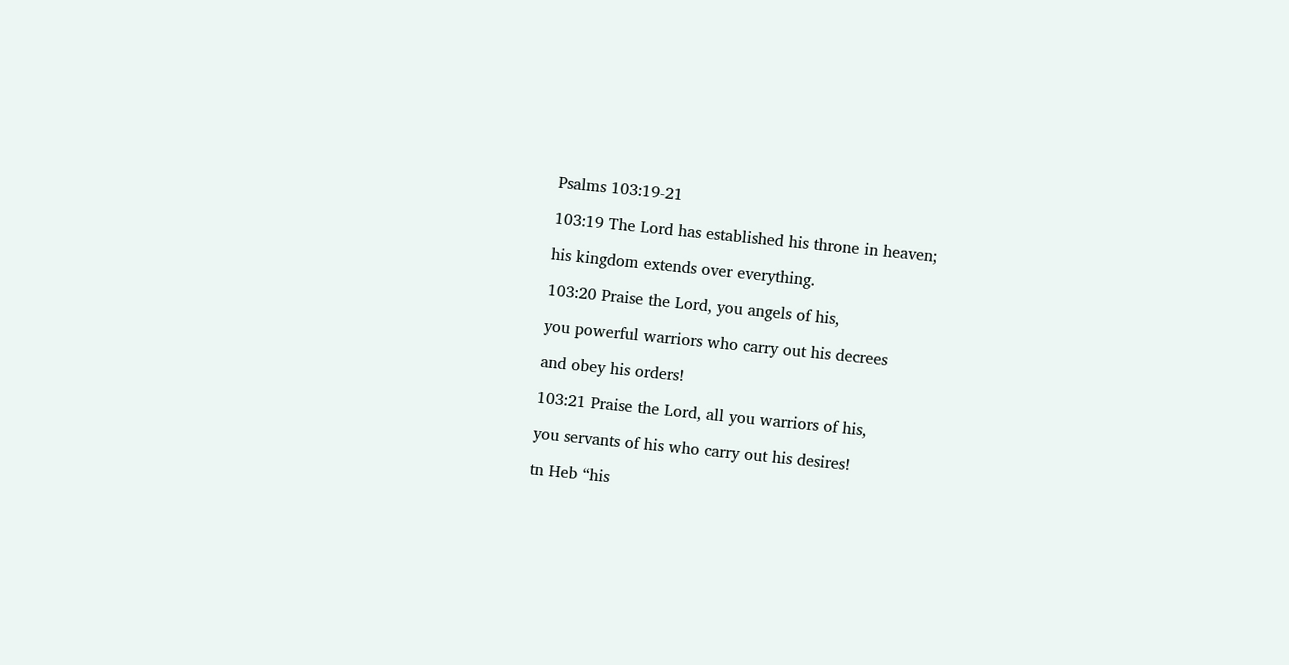Psalms 103:19-21

103:19 The Lord has established his throne in heaven;

his kingdom extends over everything.

103:20 Praise the Lord, you angels of his,

you powerful warriors who carry out his decrees

and obey his orders!

103:21 Praise the Lord, all you warriors of his,

you servants of his who carry out his desires!

tn Heb “his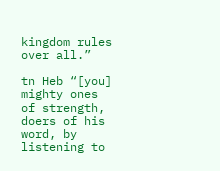kingdom rules over all.”

tn Heb “[you] mighty ones of strength, doers of his word, by listening to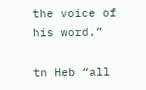the voice of his word.”

tn Heb “all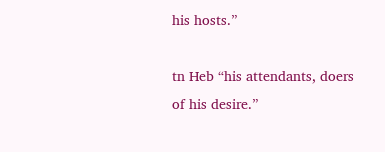his hosts.”

tn Heb “his attendants, doers of his desire.”